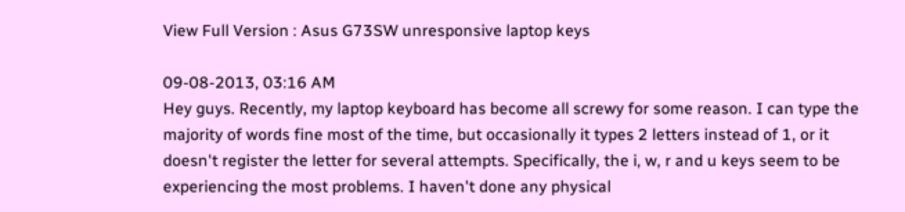View Full Version : Asus G73SW unresponsive laptop keys

09-08-2013, 03:16 AM
Hey guys. Recently, my laptop keyboard has become all screwy for some reason. I can type the majority of words fine most of the time, but occasionally it types 2 letters instead of 1, or it doesn't register the letter for several attempts. Specifically, the i, w, r and u keys seem to be experiencing the most problems. I haven't done any physical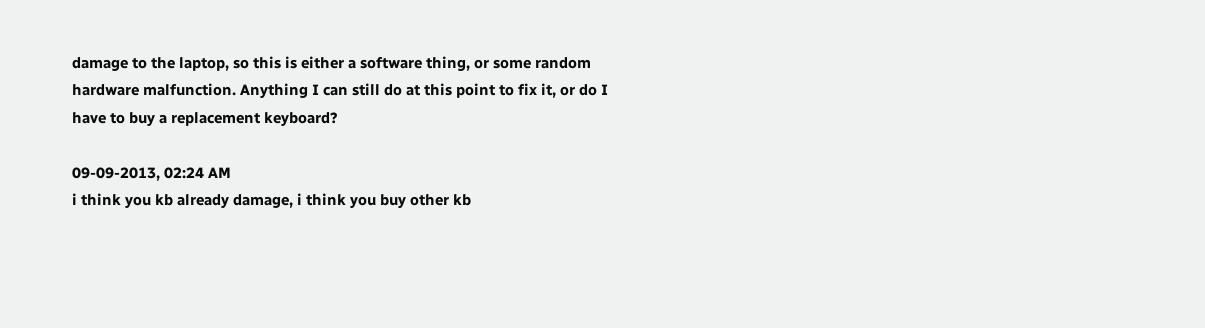damage to the laptop, so this is either a software thing, or some random hardware malfunction. Anything I can still do at this point to fix it, or do I have to buy a replacement keyboard?

09-09-2013, 02:24 AM
i think you kb already damage, i think you buy other kb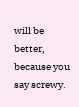will be better, because you say screwy.